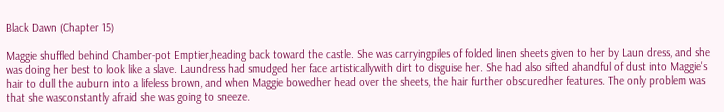Black Dawn (Chapter 15)

Maggie shuffled behind Chamber-pot Emptier,heading back toward the castle. She was carryingpiles of folded linen sheets given to her by Laun dress, and she was doing her best to look like a slave. Laundress had smudged her face artisticallywith dirt to disguise her. She had also sifted ahandful of dust into Maggie's hair to dull the auburn into a lifeless brown, and when Maggie bowedher head over the sheets, the hair further obscuredher features. The only problem was that she wasconstantly afraid she was going to sneeze.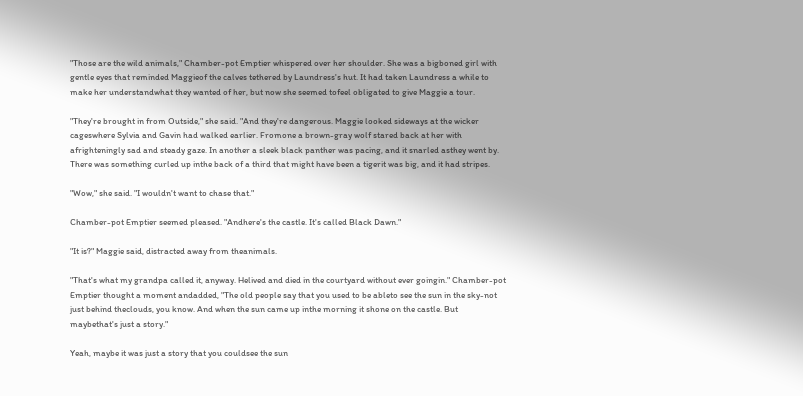"Those are the wild animals," Chamber-pot Emptier whispered over her shoulder. She was a bigboned girl with gentle eyes that reminded Maggieof the calves tethered by Laundress's hut. It had taken Laundress a while to make her understandwhat they wanted of her, but now she seemed tofeel obligated to give Maggie a tour.

"They're brought in from Outside," she said. "And they're dangerous. Maggie looked sideways at the wicker cageswhere Sylvia and Gavin had walked earlier. Fromone a brown-gray wolf stared back at her with afrighteningly sad and steady gaze. In another a sleek black panther was pacing, and it snarled asthey went by. There was something curled up inthe back of a third that might have been a tigerit was big, and it had stripes.

"Wow," she said. "I wouldn't want to chase that."

Chamber-pot Emptier seemed pleased. "Andhere's the castle. It's called Black Dawn."

"It is?" Maggie said, distracted away from theanimals.

"That's what my grandpa called it, anyway. Helived and died in the courtyard without ever goingin." Chamber-pot Emptier thought a moment andadded, "The old people say that you used to be ableto see the sun in the sky-not just behind theclouds, you know. And when the sun came up inthe morning it shone on the castle. But maybethat's just a story."

Yeah, maybe it was just a story that you couldsee the sun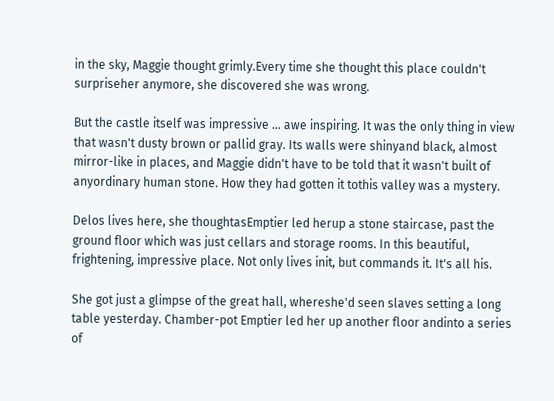in the sky, Maggie thought grimly.Every time she thought this place couldn't surpriseher anymore, she discovered she was wrong.

But the castle itself was impressive … awe inspiring. It was the only thing in view that wasn't dusty brown or pallid gray. Its walls were shinyand black, almost mirror-like in places, and Maggie didn't have to be told that it wasn't built of anyordinary human stone. How they had gotten it tothis valley was a mystery.

Delos lives here, she thoughtasEmptier led herup a stone staircase, past the ground floor which was just cellars and storage rooms. In this beautiful, frightening, impressive place. Not only lives init, but commands it. It's all his.

She got just a glimpse of the great hall, whereshe'd seen slaves setting a long table yesterday. Chamber-pot Emptier led her up another floor andinto a series of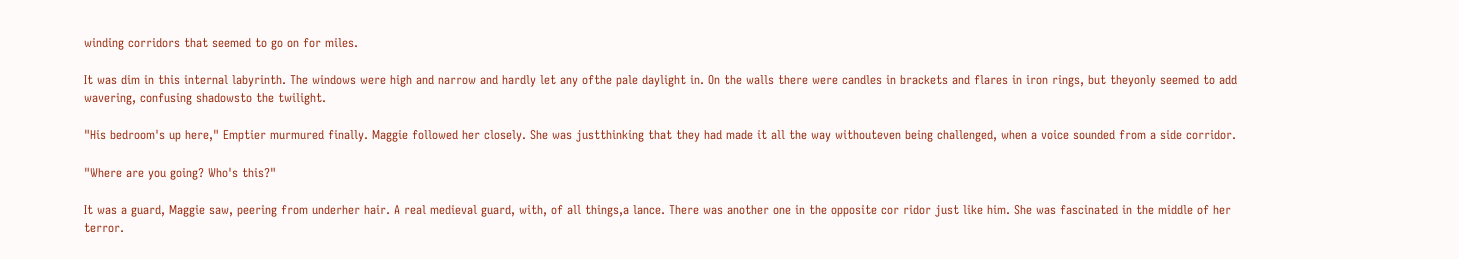winding corridors that seemed to go on for miles.

It was dim in this internal labyrinth. The windows were high and narrow and hardly let any ofthe pale daylight in. On the walls there were candles in brackets and flares in iron rings, but theyonly seemed to add wavering, confusing shadowsto the twilight.

"His bedroom's up here," Emptier murmured finally. Maggie followed her closely. She was justthinking that they had made it all the way withouteven being challenged, when a voice sounded from a side corridor.

"Where are you going? Who's this?"

It was a guard, Maggie saw, peering from underher hair. A real medieval guard, with, of all things,a lance. There was another one in the opposite cor ridor just like him. She was fascinated in the middle of her terror.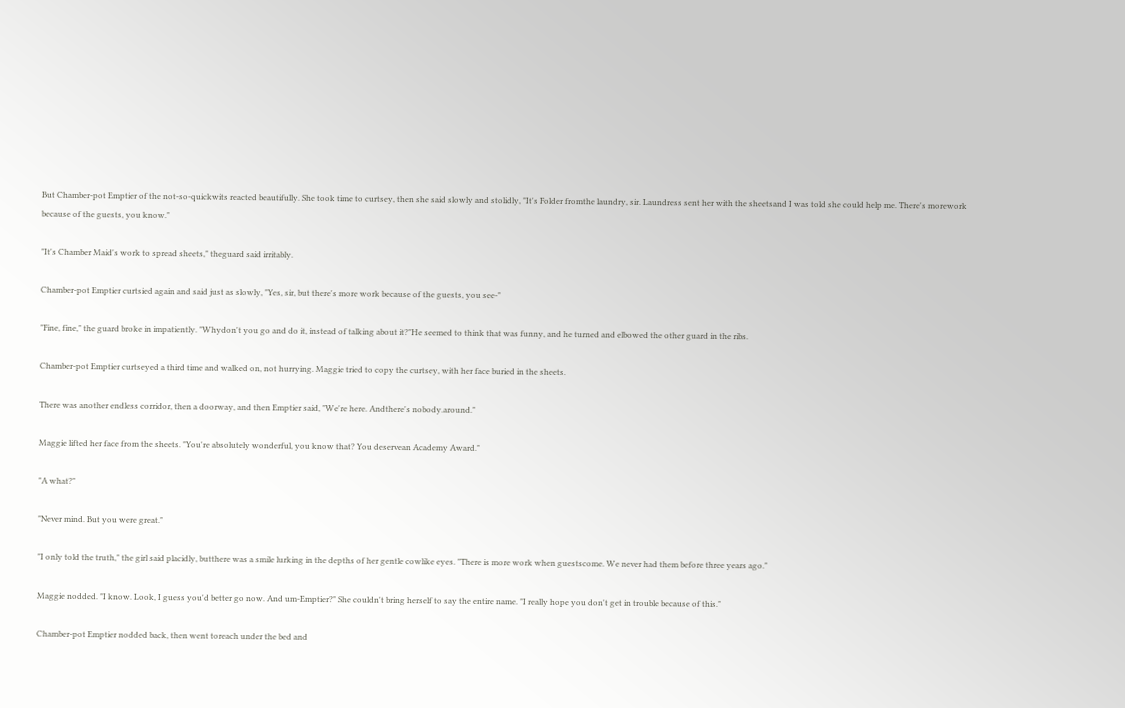But Chamber-pot Emptier of the not-so-quickwits reacted beautifully. She took time to curtsey, then she said slowly and stolidly, "It's Folder fromthe laundry, sir. Laundress sent her with the sheetsand I was told she could help me. There's morework because of the guests, you know."

"It's Chamber Maid's work to spread sheets," theguard said irritably.

Chamber-pot Emptier curtsied again and said just as slowly, "Yes, sir, but there's more work because of the guests, you see-"

"Fine, fine," the guard broke in impatiently. "Whydon't you go and do it, instead of talking about it?"He seemed to think that was funny, and he turned and elbowed the other guard in the ribs.

Chamber-pot Emptier curtseyed a third time and walked on, not hurrying. Maggie tried to copy the curtsey, with her face buried in the sheets.

There was another endless corridor, then a doorway, and then Emptier said, "We're here. Andthere's nobody.around."

Maggie lifted her face from the sheets. "You're absolutely wonderful, you know that? You deservean Academy Award."

"A what?"

"Never mind. But you were great."

"I only told the truth," the girl said placidly, butthere was a smile lurking in the depths of her gentle cowlike eyes. "There is more work when guestscome. We never had them before three years ago."

Maggie nodded. "I know. Look, I guess you'd better go now. And um-Emptier?" She couldn't bring herself to say the entire name. "I really hope you don't get in trouble because of this."

Chamber-pot Emptier nodded back, then went toreach under the bed and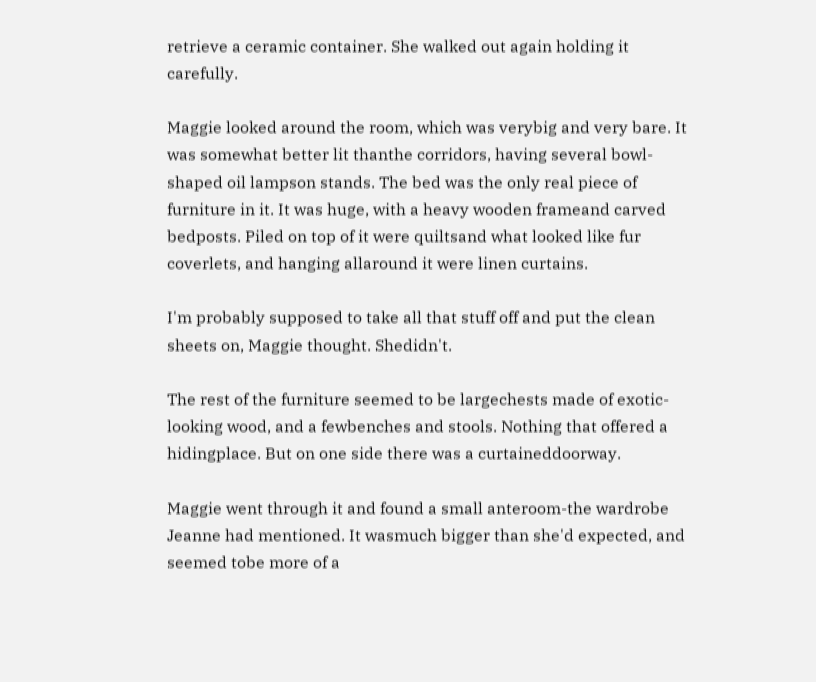retrieve a ceramic container. She walked out again holding it carefully.

Maggie looked around the room, which was verybig and very bare. It was somewhat better lit thanthe corridors, having several bowl-shaped oil lampson stands. The bed was the only real piece of furniture in it. It was huge, with a heavy wooden frameand carved bedposts. Piled on top of it were quiltsand what looked like fur coverlets, and hanging allaround it were linen curtains.

I'm probably supposed to take all that stuff off and put the clean sheets on, Maggie thought. Shedidn't.

The rest of the furniture seemed to be largechests made of exotic-looking wood, and a fewbenches and stools. Nothing that offered a hidingplace. But on one side there was a curtaineddoorway.

Maggie went through it and found a small anteroom-the wardrobe Jeanne had mentioned. It wasmuch bigger than she'd expected, and seemed tobe more of a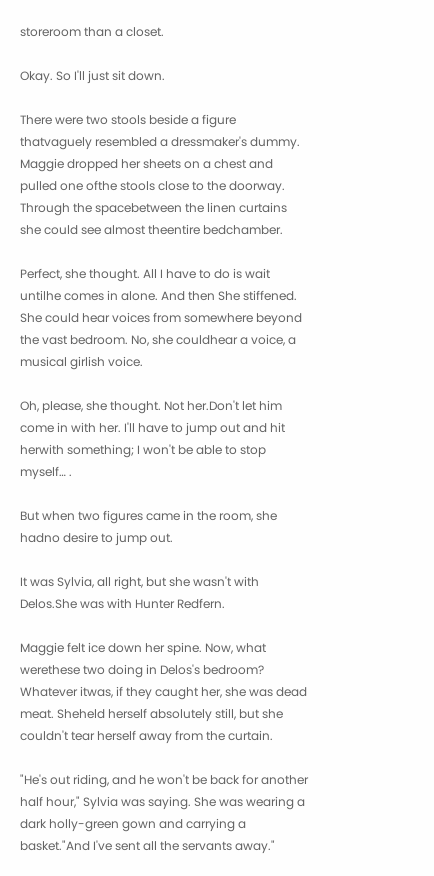storeroom than a closet.

Okay. So I'll just sit down.

There were two stools beside a figure thatvaguely resembled a dressmaker's dummy. Maggie dropped her sheets on a chest and pulled one ofthe stools close to the doorway. Through the spacebetween the linen curtains she could see almost theentire bedchamber.

Perfect, she thought. All I have to do is wait untilhe comes in alone. And then She stiffened. She could hear voices from somewhere beyond the vast bedroom. No, she couldhear a voice, a musical girlish voice.

Oh, please, she thought. Not her.Don't let him come in with her. I'll have to jump out and hit herwith something; I won't be able to stop myself… .

But when two figures came in the room, she hadno desire to jump out.

It was Sylvia, all right, but she wasn't with Delos.She was with Hunter Redfern.

Maggie felt ice down her spine. Now, what werethese two doing in Delos's bedroom? Whatever itwas, if they caught her, she was dead meat. Sheheld herself absolutely still, but she couldn't tear herself away from the curtain.

"He's out riding, and he won't be back for another half hour," Sylvia was saying. She was wearing a dark holly-green gown and carrying a basket."And I've sent all the servants away."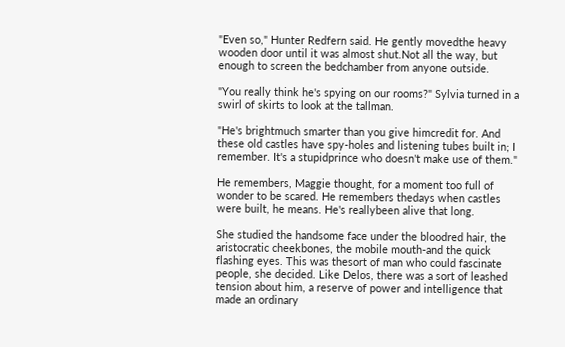"Even so," Hunter Redfern said. He gently movedthe heavy wooden door until it was almost shut.Not all the way, but enough to screen the bedchamber from anyone outside.

"You really think he's spying on our rooms?" Sylvia turned in a swirl of skirts to look at the tallman.

"He's brightmuch smarter than you give himcredit for. And these old castles have spy-holes and listening tubes built in; I remember. It's a stupidprince who doesn't make use of them."

He remembers, Maggie thought, for a moment too full of wonder to be scared. He remembers thedays when castles were built, he means. He's reallybeen alive that long.

She studied the handsome face under the bloodred hair, the aristocratic cheekbones, the mobile mouth-and the quick flashing eyes. This was thesort of man who could fascinate people, she decided. Like Delos, there was a sort of leashed tension about him, a reserve of power and intelligence that made an ordinary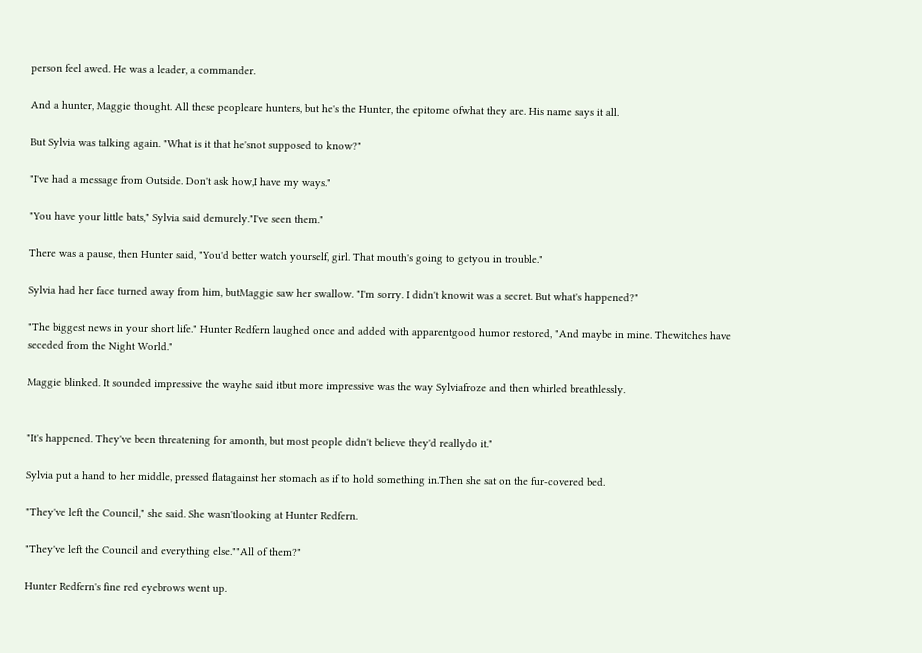person feel awed. He was a leader, a commander.

And a hunter, Maggie thought. All these peopleare hunters, but he's the Hunter, the epitome ofwhat they are. His name says it all.

But Sylvia was talking again. "What is it that he'snot supposed to know?"

"I've had a message from Outside. Don't ask how,I have my ways."

"You have your little bats," Sylvia said demurely."I've seen them."

There was a pause, then Hunter said, "You'd better watch yourself, girl. That mouth's going to getyou in trouble."

Sylvia had her face turned away from him, butMaggie saw her swallow. "I'm sorry. I didn't knowit was a secret. But what's happened?"

"The biggest news in your short life." Hunter Redfern laughed once and added with apparentgood humor restored, "And maybe in mine. Thewitches have seceded from the Night World."

Maggie blinked. It sounded impressive the wayhe said itbut more impressive was the way Sylviafroze and then whirled breathlessly.


"It's happened. They've been threatening for amonth, but most people didn't believe they'd reallydo it."

Sylvia put a hand to her middle, pressed flatagainst her stomach as if to hold something in.Then she sat on the fur-covered bed.

"They've left the Council," she said. She wasn'tlooking at Hunter Redfern.

"They've left the Council and everything else.""All of them?"

Hunter Redfern's fine red eyebrows went up.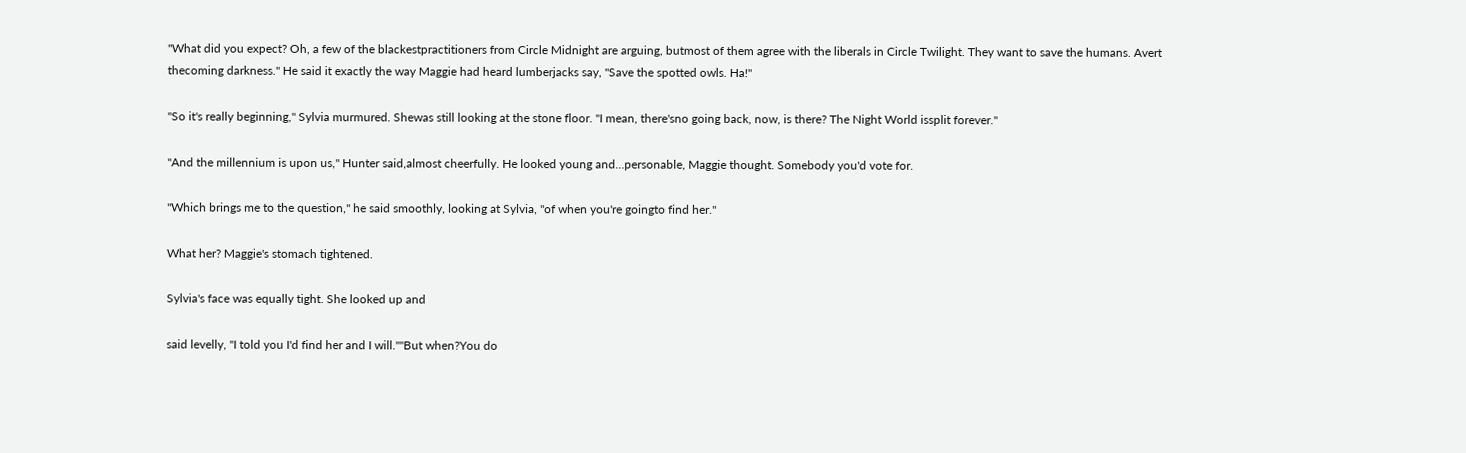"What did you expect? Oh, a few of the blackestpractitioners from Circle Midnight are arguing, butmost of them agree with the liberals in Circle Twilight. They want to save the humans. Avert thecoming darkness." He said it exactly the way Maggie had heard lumberjacks say, "Save the spotted owls. Ha!"

"So it's really beginning," Sylvia murmured. Shewas still looking at the stone floor. "I mean, there'sno going back, now, is there? The Night World issplit forever."

"And the millennium is upon us," Hunter said,almost cheerfully. He looked young and…personable, Maggie thought. Somebody you'd vote for.

"Which brings me to the question," he said smoothly, looking at Sylvia, "of when you're goingto find her."

What her? Maggie's stomach tightened.

Sylvia's face was equally tight. She looked up and

said levelly, "I told you I'd find her and I will.""But when?You do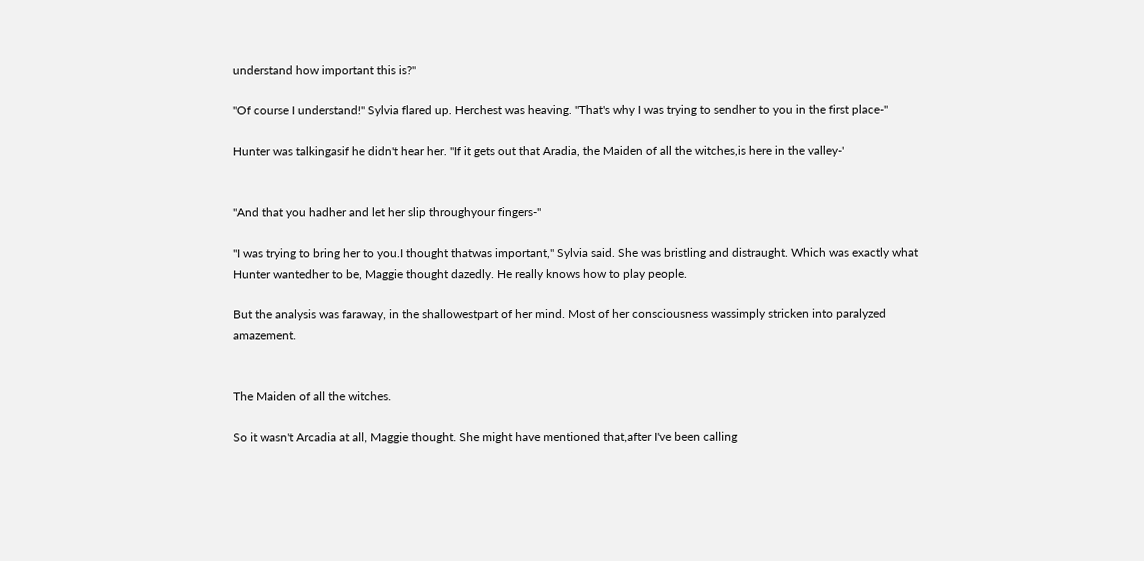understand how important this is?"

"Of course I understand!" Sylvia flared up. Herchest was heaving. "That's why I was trying to sendher to you in the first place-"

Hunter was talkingasif he didn't hear her. "If it gets out that Aradia, the Maiden of all the witches,is here in the valley-'


"And that you hadher and let her slip throughyour fingers-"

"I was trying to bring her to you.I thought thatwas important," Sylvia said. She was bristling and distraught. Which was exactly what Hunter wantedher to be, Maggie thought dazedly. He really knows how to play people.

But the analysis was faraway, in the shallowestpart of her mind. Most of her consciousness wassimply stricken into paralyzed amazement.


The Maiden of all the witches.

So it wasn't Arcadia at all, Maggie thought. She might have mentioned that,after I've been calling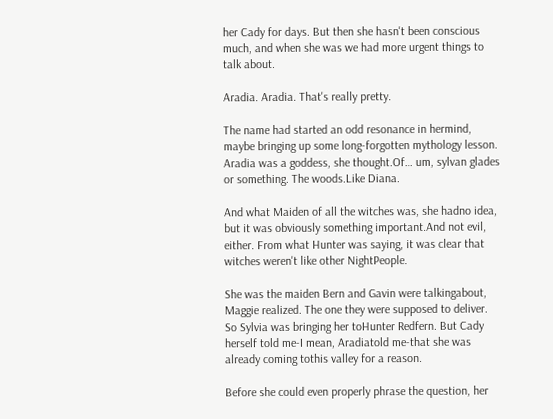her Cady for days. But then she hasn't been conscious much, and when she was we had more urgent things to talk about.

Aradia. Aradia. That's really pretty.

The name had started an odd resonance in hermind, maybe bringing up some long-forgotten mythology lesson. Aradia was a goddess, she thought.Of… um, sylvan glades or something. The woods.Like Diana.

And what Maiden of all the witches was, she hadno idea, but it was obviously something important.And not evil, either. From what Hunter was saying, it was clear that witches weren't like other NightPeople.

She was the maiden Bern and Gavin were talkingabout, Maggie realized. The one they were supposed to deliver. So Sylvia was bringing her toHunter Redfern. But Cady herself told me-I mean, Aradiatold me-that she was already coming tothis valley for a reason.

Before she could even properly phrase the question, her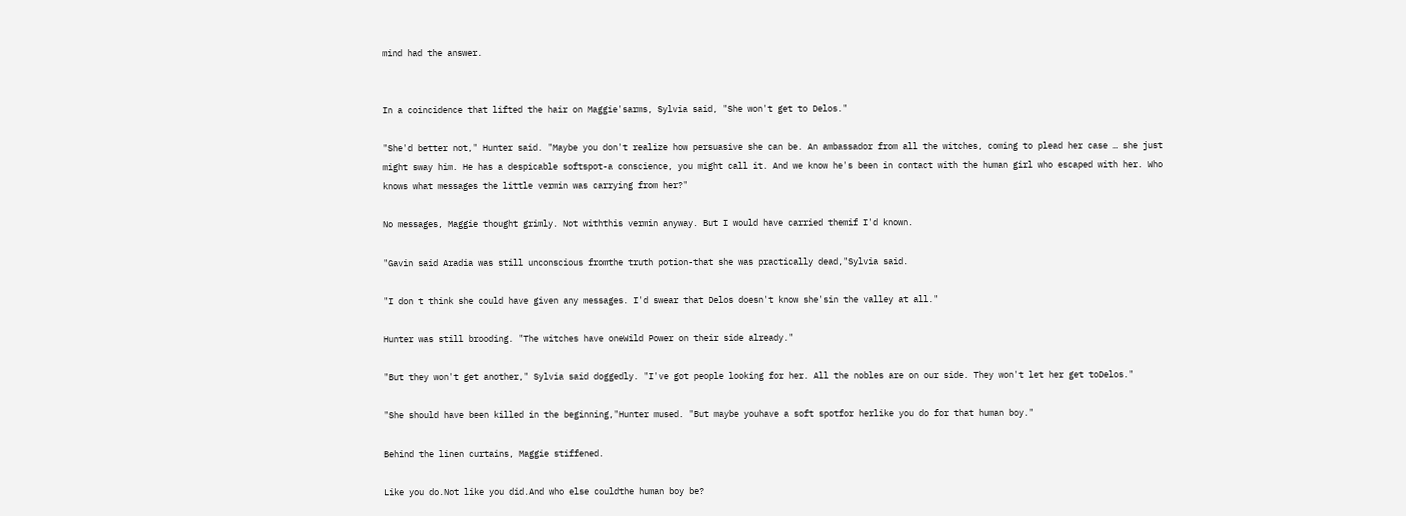mind had the answer.


In a coincidence that lifted the hair on Maggie'sarms, Sylvia said, "She won't get to Delos."

"She'd better not," Hunter said. "Maybe you don't realize how persuasive she can be. An ambassador from all the witches, coming to plead her case … she just might sway him. He has a despicable softspot-a conscience, you might call it. And we know he's been in contact with the human girl who escaped with her. Who knows what messages the little vermin was carrying from her?"

No messages, Maggie thought grimly. Not withthis vermin anyway. But I would have carried themif I'd known.

"Gavin said Aradia was still unconscious fromthe truth potion-that she was practically dead,"Sylvia said.

"I don t think she could have given any messages. I'd swear that Delos doesn't know she'sin the valley at all."

Hunter was still brooding. "The witches have oneWild Power on their side already."

"But they won't get another," Sylvia said doggedly. "I've got people looking for her. All the nobles are on our side. They won't let her get toDelos."

"She should have been killed in the beginning,"Hunter mused. "But maybe youhave a soft spotfor herlike you do for that human boy."

Behind the linen curtains, Maggie stiffened.

Like you do.Not like you did.And who else couldthe human boy be?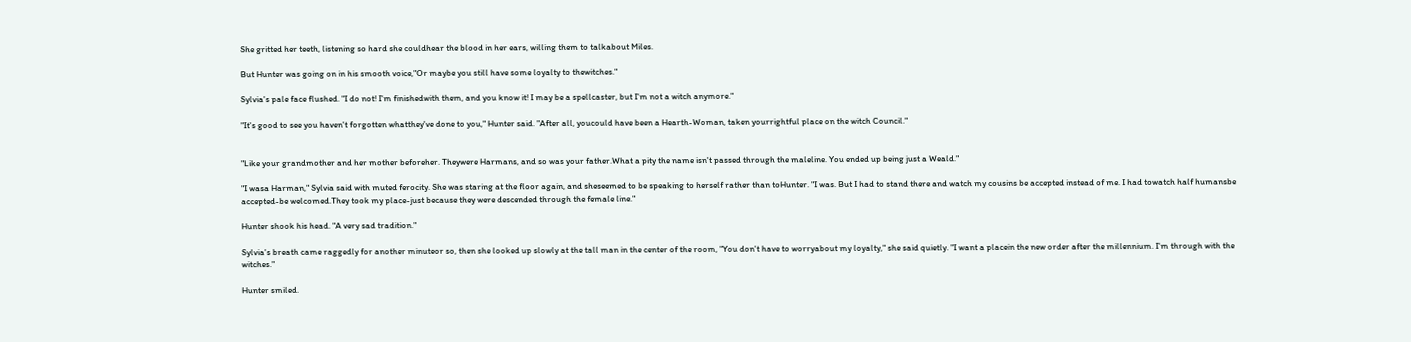She gritted her teeth, listening so hard she couldhear the blood in her ears, willing them to talkabout Miles.

But Hunter was going on in his smooth voice,"Or maybe you still have some loyalty to thewitches."

Sylvia's pale face flushed. "I do not! I'm finishedwith them, and you know it! I may be a spellcaster, but I'm not a witch anymore."

"It's good to see you haven't forgotten whatthey've done to you," Hunter said. "After all, youcould have been a Hearth-Woman, taken yourrightful place on the witch Council."


"Like your grandmother and her mother beforeher. Theywere Harmans, and so was your father.What a pity the name isn't passed through the maleline. You ended up being just a Weald."

"I wasa Harman," Sylvia said with muted ferocity. She was staring at the floor again, and sheseemed to be speaking to herself rather than toHunter. "I was. But I had to stand there and watch my cousins be accepted instead of me. I had towatch half humansbe accepted-be welcomed.They took my place-just because they were descended through the female line."

Hunter shook his head. "A very sad tradition."

Sylvia's breath came raggedly for another minuteor so, then she looked up slowly at the tall man in the center of the room, "You don't have to worryabout my loyalty," she said quietly. "I want a placein the new order after the millennium. I'm through with the witches."

Hunter smiled.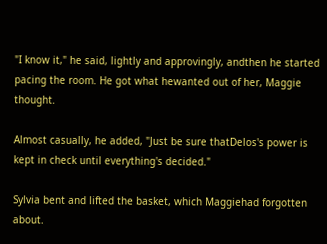"I know it," he said, lightly and approvingly, andthen he started pacing the room. He got what hewanted out of her, Maggie thought.

Almost casually, he added, "Just be sure thatDelos's power is kept in check until everything's decided."

Sylvia bent and lifted the basket, which Maggiehad forgotten about.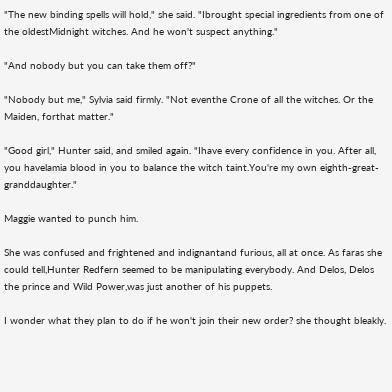"The new binding spells will hold," she said. "Ibrought special ingredients from one of the oldestMidnight witches. And he won't suspect anything."

"And nobody but you can take them off?"

"Nobody but me," Sylvia said firmly. "Not eventhe Crone of all the witches. Or the Maiden, forthat matter."

"Good girl," Hunter said, and smiled again. "Ihave every confidence in you. After all, you havelamia blood in you to balance the witch taint.You're my own eighth-great-granddaughter."

Maggie wanted to punch him.

She was confused and frightened and indignantand furious, all at once. As faras she could tell,Hunter Redfern seemed to be manipulating everybody. And Delos, Delos the prince and Wild Power,was just another of his puppets.

I wonder what they plan to do if he won't join their new order? she thought bleakly.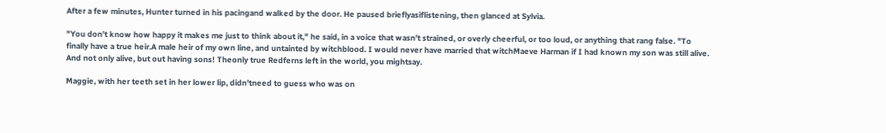After a few minutes, Hunter turned in his pacingand walked by the door. He paused brieflyasiflistening, then glanced at Sylvia.

"You don't know how happy it makes me just to think about it," he said, in a voice that wasn't strained, or overly cheerful, or too loud, or anything that rang false. "To finally have a true heir.A male heir of my own line, and untainted by witchblood. I would never have married that witchMaeve Harman if I had known my son was still alive. And not only alive, but out having sons! Theonly true Redferns left in the world, you mightsay.

Maggie, with her teeth set in her lower lip, didn'tneed to guess who was on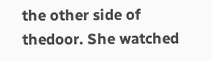the other side of thedoor. She watched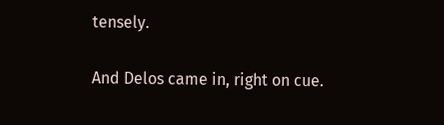tensely.

And Delos came in, right on cue.